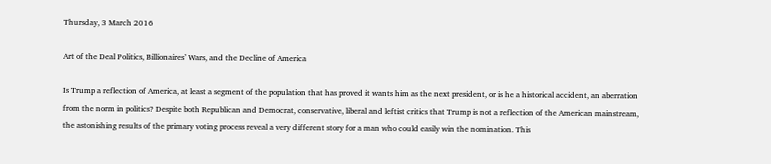Thursday, 3 March 2016

Art of the Deal Politics, Billionaires’ Wars, and the Decline of America

Is Trump a reflection of America, at least a segment of the population that has proved it wants him as the next president, or is he a historical accident, an aberration from the norm in politics? Despite both Republican and Democrat, conservative, liberal and leftist critics that Trump is not a reflection of the American mainstream, the astonishing results of the primary voting process reveal a very different story for a man who could easily win the nomination. This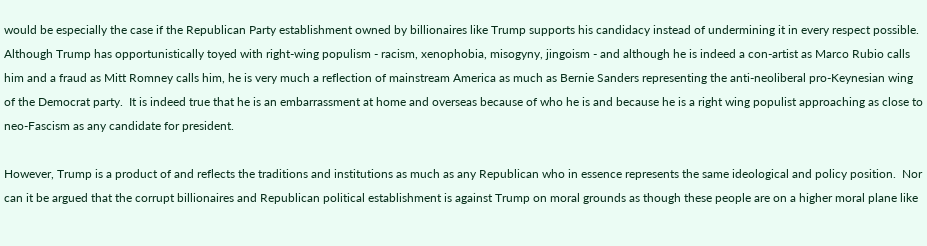would be especially the case if the Republican Party establishment owned by billionaires like Trump supports his candidacy instead of undermining it in every respect possible.
Although Trump has opportunistically toyed with right-wing populism - racism, xenophobia, misogyny, jingoism - and although he is indeed a con-artist as Marco Rubio calls him and a fraud as Mitt Romney calls him, he is very much a reflection of mainstream America as much as Bernie Sanders representing the anti-neoliberal pro-Keynesian wing of the Democrat party.  It is indeed true that he is an embarrassment at home and overseas because of who he is and because he is a right wing populist approaching as close to neo-Fascism as any candidate for president.

However, Trump is a product of and reflects the traditions and institutions as much as any Republican who in essence represents the same ideological and policy position.  Nor can it be argued that the corrupt billionaires and Republican political establishment is against Trump on moral grounds as though these people are on a higher moral plane like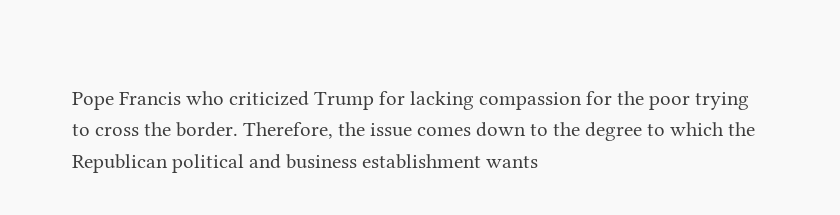Pope Francis who criticized Trump for lacking compassion for the poor trying to cross the border. Therefore, the issue comes down to the degree to which the Republican political and business establishment wants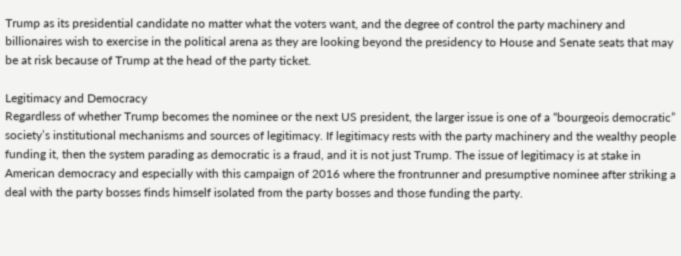Trump as its presidential candidate no matter what the voters want, and the degree of control the party machinery and billionaires wish to exercise in the political arena as they are looking beyond the presidency to House and Senate seats that may be at risk because of Trump at the head of the party ticket.

Legitimacy and Democracy
Regardless of whether Trump becomes the nominee or the next US president, the larger issue is one of a “bourgeois democratic” society’s institutional mechanisms and sources of legitimacy. If legitimacy rests with the party machinery and the wealthy people funding it, then the system parading as democratic is a fraud, and it is not just Trump. The issue of legitimacy is at stake in American democracy and especially with this campaign of 2016 where the frontrunner and presumptive nominee after striking a deal with the party bosses finds himself isolated from the party bosses and those funding the party.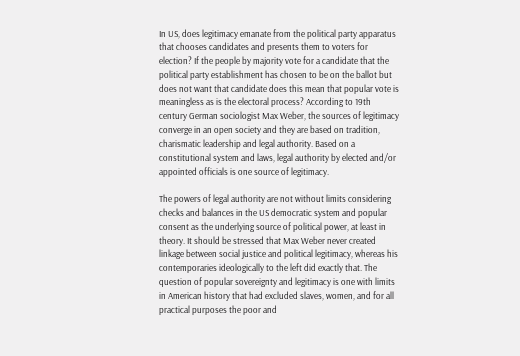In US, does legitimacy emanate from the political party apparatus that chooses candidates and presents them to voters for election? If the people by majority vote for a candidate that the political party establishment has chosen to be on the ballot but does not want that candidate does this mean that popular vote is meaningless as is the electoral process? According to 19th century German sociologist Max Weber, the sources of legitimacy converge in an open society and they are based on tradition, charismatic leadership and legal authority. Based on a constitutional system and laws, legal authority by elected and/or appointed officials is one source of legitimacy.

The powers of legal authority are not without limits considering checks and balances in the US democratic system and popular consent as the underlying source of political power, at least in theory. It should be stressed that Max Weber never created linkage between social justice and political legitimacy, whereas his contemporaries ideologically to the left did exactly that. The question of popular sovereignty and legitimacy is one with limits in American history that had excluded slaves, women, and for all practical purposes the poor and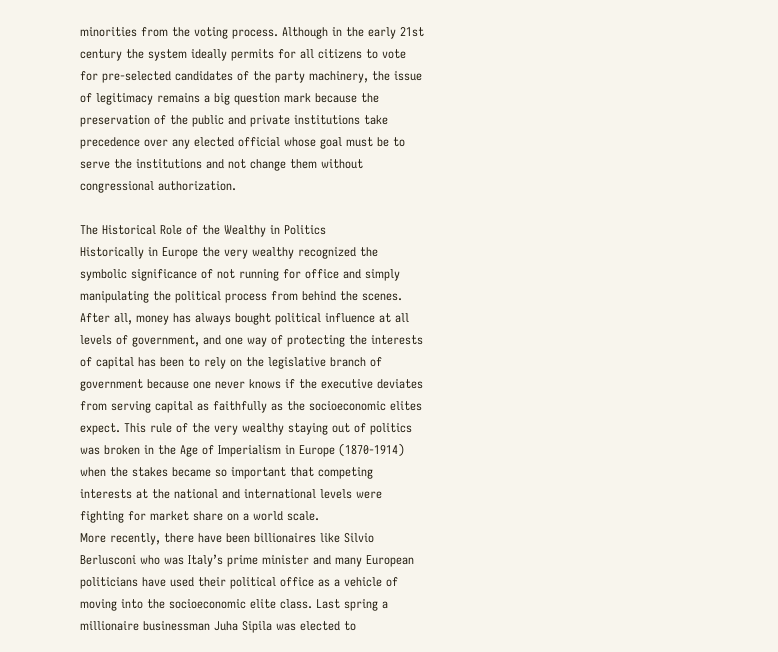minorities from the voting process. Although in the early 21st century the system ideally permits for all citizens to vote for pre-selected candidates of the party machinery, the issue of legitimacy remains a big question mark because the preservation of the public and private institutions take precedence over any elected official whose goal must be to serve the institutions and not change them without congressional authorization.

The Historical Role of the Wealthy in Politics
Historically in Europe the very wealthy recognized the symbolic significance of not running for office and simply manipulating the political process from behind the scenes. After all, money has always bought political influence at all levels of government, and one way of protecting the interests of capital has been to rely on the legislative branch of government because one never knows if the executive deviates from serving capital as faithfully as the socioeconomic elites expect. This rule of the very wealthy staying out of politics was broken in the Age of Imperialism in Europe (1870-1914) when the stakes became so important that competing interests at the national and international levels were fighting for market share on a world scale.
More recently, there have been billionaires like Silvio Berlusconi who was Italy’s prime minister and many European politicians have used their political office as a vehicle of moving into the socioeconomic elite class. Last spring a millionaire businessman Juha Sipila was elected to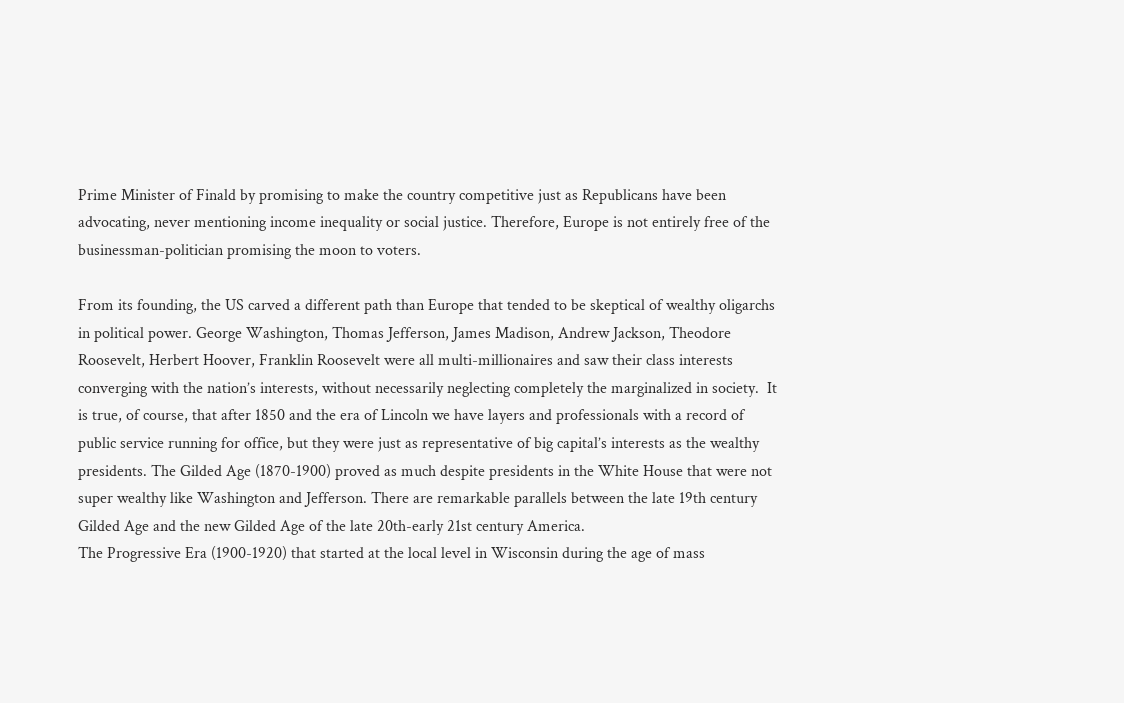Prime Minister of Finald by promising to make the country competitive just as Republicans have been advocating, never mentioning income inequality or social justice. Therefore, Europe is not entirely free of the businessman-politician promising the moon to voters.

From its founding, the US carved a different path than Europe that tended to be skeptical of wealthy oligarchs in political power. George Washington, Thomas Jefferson, James Madison, Andrew Jackson, Theodore Roosevelt, Herbert Hoover, Franklin Roosevelt were all multi-millionaires and saw their class interests converging with the nation’s interests, without necessarily neglecting completely the marginalized in society.  It is true, of course, that after 1850 and the era of Lincoln we have layers and professionals with a record of public service running for office, but they were just as representative of big capital’s interests as the wealthy presidents. The Gilded Age (1870-1900) proved as much despite presidents in the White House that were not super wealthy like Washington and Jefferson. There are remarkable parallels between the late 19th century Gilded Age and the new Gilded Age of the late 20th-early 21st century America.
The Progressive Era (1900-1920) that started at the local level in Wisconsin during the age of mass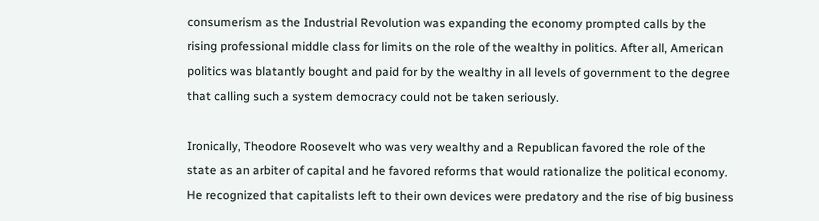consumerism as the Industrial Revolution was expanding the economy prompted calls by the rising professional middle class for limits on the role of the wealthy in politics. After all, American politics was blatantly bought and paid for by the wealthy in all levels of government to the degree that calling such a system democracy could not be taken seriously.

Ironically, Theodore Roosevelt who was very wealthy and a Republican favored the role of the state as an arbiter of capital and he favored reforms that would rationalize the political economy. He recognized that capitalists left to their own devices were predatory and the rise of big business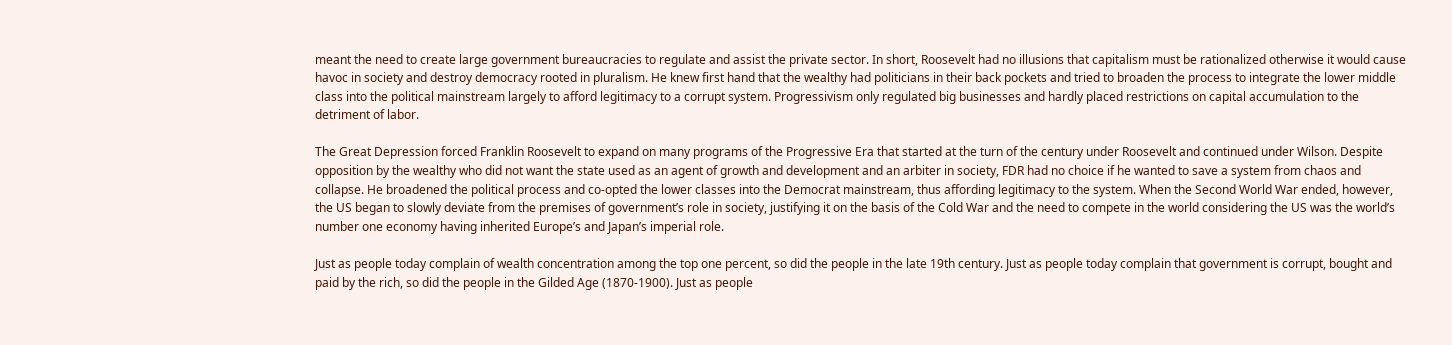meant the need to create large government bureaucracies to regulate and assist the private sector. In short, Roosevelt had no illusions that capitalism must be rationalized otherwise it would cause havoc in society and destroy democracy rooted in pluralism. He knew first hand that the wealthy had politicians in their back pockets and tried to broaden the process to integrate the lower middle class into the political mainstream largely to afford legitimacy to a corrupt system. Progressivism only regulated big businesses and hardly placed restrictions on capital accumulation to the detriment of labor.

The Great Depression forced Franklin Roosevelt to expand on many programs of the Progressive Era that started at the turn of the century under Roosevelt and continued under Wilson. Despite opposition by the wealthy who did not want the state used as an agent of growth and development and an arbiter in society, FDR had no choice if he wanted to save a system from chaos and collapse. He broadened the political process and co-opted the lower classes into the Democrat mainstream, thus affording legitimacy to the system. When the Second World War ended, however, the US began to slowly deviate from the premises of government’s role in society, justifying it on the basis of the Cold War and the need to compete in the world considering the US was the world’s number one economy having inherited Europe’s and Japan’s imperial role.

Just as people today complain of wealth concentration among the top one percent, so did the people in the late 19th century. Just as people today complain that government is corrupt, bought and paid by the rich, so did the people in the Gilded Age (1870-1900). Just as people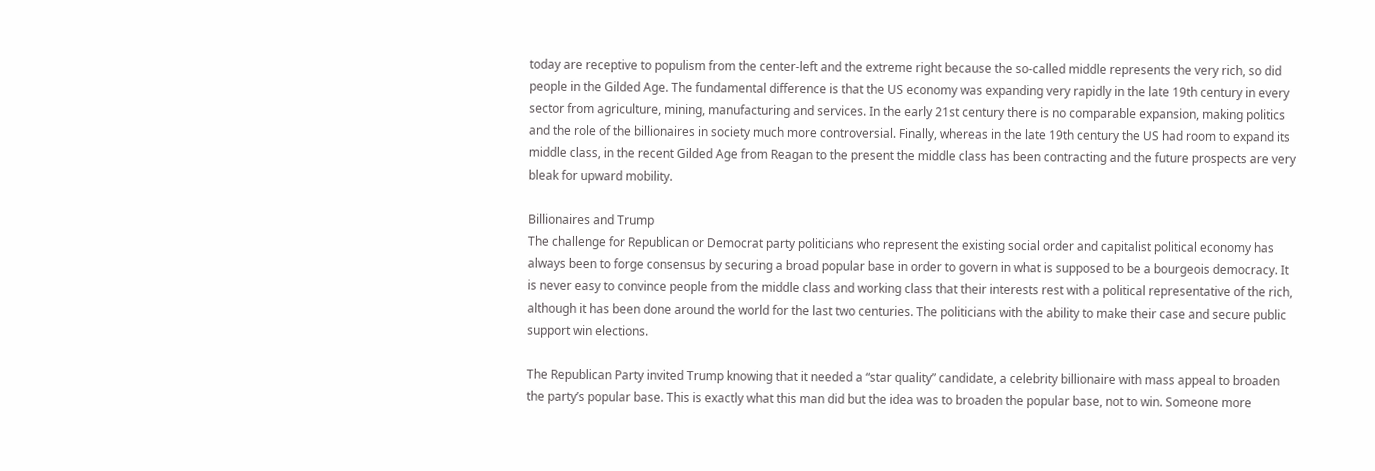today are receptive to populism from the center-left and the extreme right because the so-called middle represents the very rich, so did people in the Gilded Age. The fundamental difference is that the US economy was expanding very rapidly in the late 19th century in every sector from agriculture, mining, manufacturing and services. In the early 21st century there is no comparable expansion, making politics and the role of the billionaires in society much more controversial. Finally, whereas in the late 19th century the US had room to expand its middle class, in the recent Gilded Age from Reagan to the present the middle class has been contracting and the future prospects are very bleak for upward mobility.

Billionaires and Trump
The challenge for Republican or Democrat party politicians who represent the existing social order and capitalist political economy has always been to forge consensus by securing a broad popular base in order to govern in what is supposed to be a bourgeois democracy. It is never easy to convince people from the middle class and working class that their interests rest with a political representative of the rich, although it has been done around the world for the last two centuries. The politicians with the ability to make their case and secure public support win elections.

The Republican Party invited Trump knowing that it needed a “star quality” candidate, a celebrity billionaire with mass appeal to broaden the party’s popular base. This is exactly what this man did but the idea was to broaden the popular base, not to win. Someone more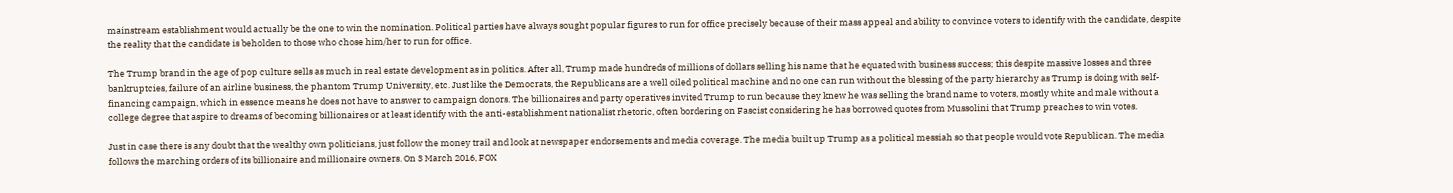mainstream establishment would actually be the one to win the nomination. Political parties have always sought popular figures to run for office precisely because of their mass appeal and ability to convince voters to identify with the candidate, despite the reality that the candidate is beholden to those who chose him/her to run for office.

The Trump brand in the age of pop culture sells as much in real estate development as in politics. After all, Trump made hundreds of millions of dollars selling his name that he equated with business success; this despite massive losses and three bankruptcies, failure of an airline business, the phantom Trump University, etc. Just like the Democrats, the Republicans are a well oiled political machine and no one can run without the blessing of the party hierarchy as Trump is doing with self-financing campaign, which in essence means he does not have to answer to campaign donors. The billionaires and party operatives invited Trump to run because they knew he was selling the brand name to voters, mostly white and male without a college degree that aspire to dreams of becoming billionaires or at least identify with the anti-establishment nationalist rhetoric, often bordering on Fascist considering he has borrowed quotes from Mussolini that Trump preaches to win votes.

Just in case there is any doubt that the wealthy own politicians, just follow the money trail and look at newspaper endorsements and media coverage. The media built up Trump as a political messiah so that people would vote Republican. The media follows the marching orders of its billionaire and millionaire owners. On 3 March 2016, FOX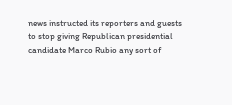news instructed its reporters and guests to stop giving Republican presidential candidate Marco Rubio any sort of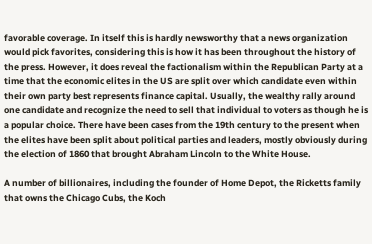favorable coverage. In itself this is hardly newsworthy that a news organization would pick favorites, considering this is how it has been throughout the history of the press. However, it does reveal the factionalism within the Republican Party at a time that the economic elites in the US are split over which candidate even within their own party best represents finance capital. Usually, the wealthy rally around one candidate and recognize the need to sell that individual to voters as though he is a popular choice. There have been cases from the 19th century to the present when the elites have been split about political parties and leaders, mostly obviously during the election of 1860 that brought Abraham Lincoln to the White House.

A number of billionaires, including the founder of Home Depot, the Ricketts family that owns the Chicago Cubs, the Koch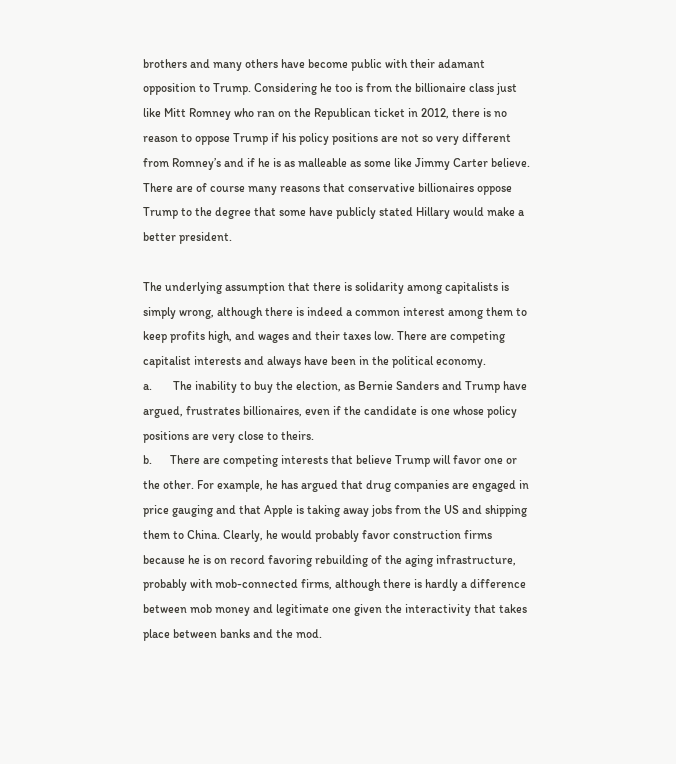brothers and many others have become public with their adamant opposition to Trump. Considering he too is from the billionaire class just like Mitt Romney who ran on the Republican ticket in 2012, there is no reason to oppose Trump if his policy positions are not so very different from Romney’s and if he is as malleable as some like Jimmy Carter believe. There are of course many reasons that conservative billionaires oppose Trump to the degree that some have publicly stated Hillary would make a better president.

The underlying assumption that there is solidarity among capitalists is simply wrong, although there is indeed a common interest among them to keep profits high, and wages and their taxes low. There are competing capitalist interests and always have been in the political economy.
a.       The inability to buy the election, as Bernie Sanders and Trump have argued, frustrates billionaires, even if the candidate is one whose policy positions are very close to theirs.
b.      There are competing interests that believe Trump will favor one or the other. For example, he has argued that drug companies are engaged in price gauging and that Apple is taking away jobs from the US and shipping them to China. Clearly, he would probably favor construction firms because he is on record favoring rebuilding of the aging infrastructure, probably with mob-connected firms, although there is hardly a difference between mob money and legitimate one given the interactivity that takes place between banks and the mod.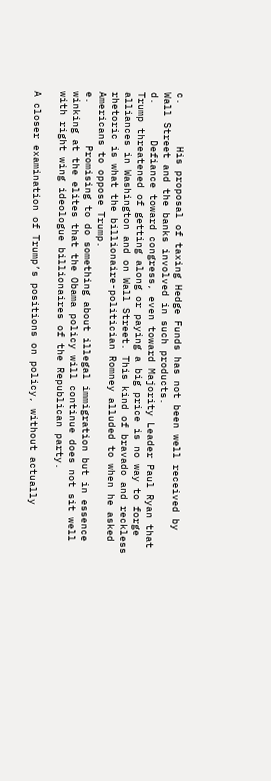c.       His proposal of taxing Hedge Funds has not been well received by Wall Street and the banks involved in such products.
d.      Defiance toward congress, even toward Majority Leader Paul Ryan that Trump threatened of getting along or paying a big price is no way to forge alliances in Washington and on Wall Street. This kind of bravado and reckless rhetoric is what the billionaire-politician Romney alluded to when he asked Americans to oppose Trump.
e.       Promising to do something about illegal immigration but in essence winking at the elites that the Obama policy will continue does not sit well with right wing ideologue billionaires of the Republican party.

A closer examination of Trump’s positions on policy, without actually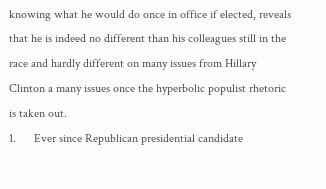knowing what he would do once in office if elected, reveals that he is indeed no different than his colleagues still in the race and hardly different on many issues from Hillary Clinton a many issues once the hyperbolic populist rhetoric is taken out.
1.      Ever since Republican presidential candidate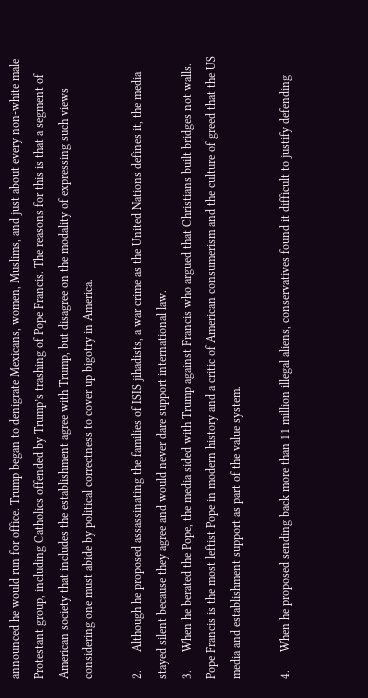announced he would run for office. Trump began to denigrate Mexicans, women, Muslims, and just about every non-white male Protestant group, including Catholics offended by Trump’s trashing of Pope Francis. The reasons for this is that a segment of American society that includes the establishment agree with Trump, but disagree on the modality of expressing such views considering one must abide by political correctness to cover up bigotry in America.

2.      Although he proposed assassinating the families of ISIS jihadists, a war crime as the United Nations defines it, the media stayed silent because they agree and would never dare support international law.
3.      When he berated the Pope, the media sided with Trump against Francis who argued that Christians built bridges not walls. Pope Francis is the most leftist Pope in modern history and a critic of American consumerism and the culture of greed that the US media and establishment support as part of the value system.

4.      When he proposed sending back more than 11 million illegal aliens, conservatives found it difficult to justify defending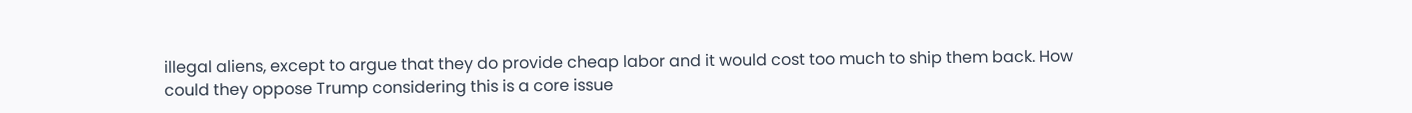illegal aliens, except to argue that they do provide cheap labor and it would cost too much to ship them back. How could they oppose Trump considering this is a core issue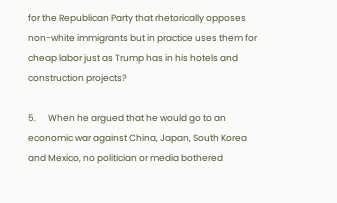for the Republican Party that rhetorically opposes non-white immigrants but in practice uses them for cheap labor just as Trump has in his hotels and construction projects?

5.      When he argued that he would go to an economic war against China, Japan, South Korea and Mexico, no politician or media bothered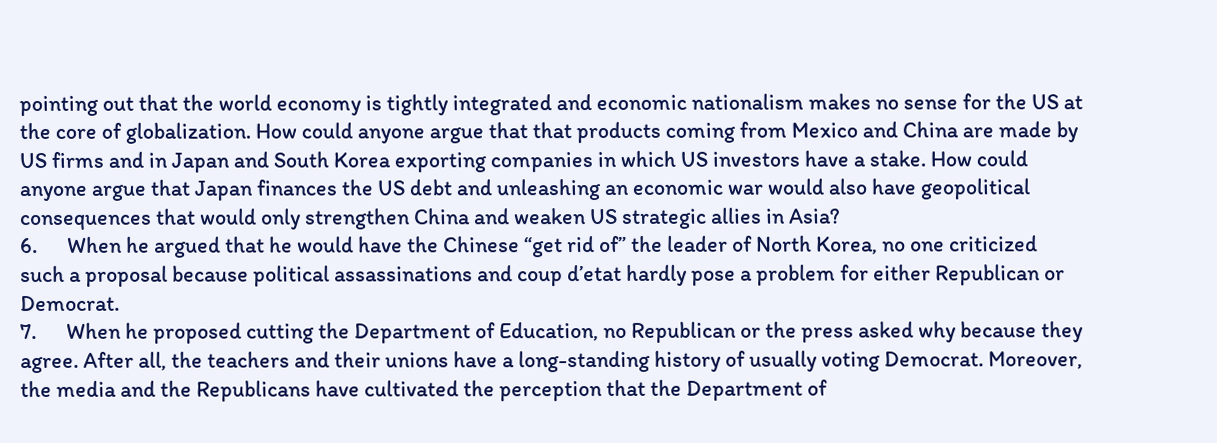pointing out that the world economy is tightly integrated and economic nationalism makes no sense for the US at the core of globalization. How could anyone argue that that products coming from Mexico and China are made by US firms and in Japan and South Korea exporting companies in which US investors have a stake. How could anyone argue that Japan finances the US debt and unleashing an economic war would also have geopolitical consequences that would only strengthen China and weaken US strategic allies in Asia?
6.      When he argued that he would have the Chinese “get rid of” the leader of North Korea, no one criticized such a proposal because political assassinations and coup d’etat hardly pose a problem for either Republican or Democrat.
7.      When he proposed cutting the Department of Education, no Republican or the press asked why because they agree. After all, the teachers and their unions have a long-standing history of usually voting Democrat. Moreover, the media and the Republicans have cultivated the perception that the Department of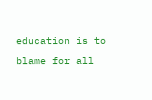education is to blame for all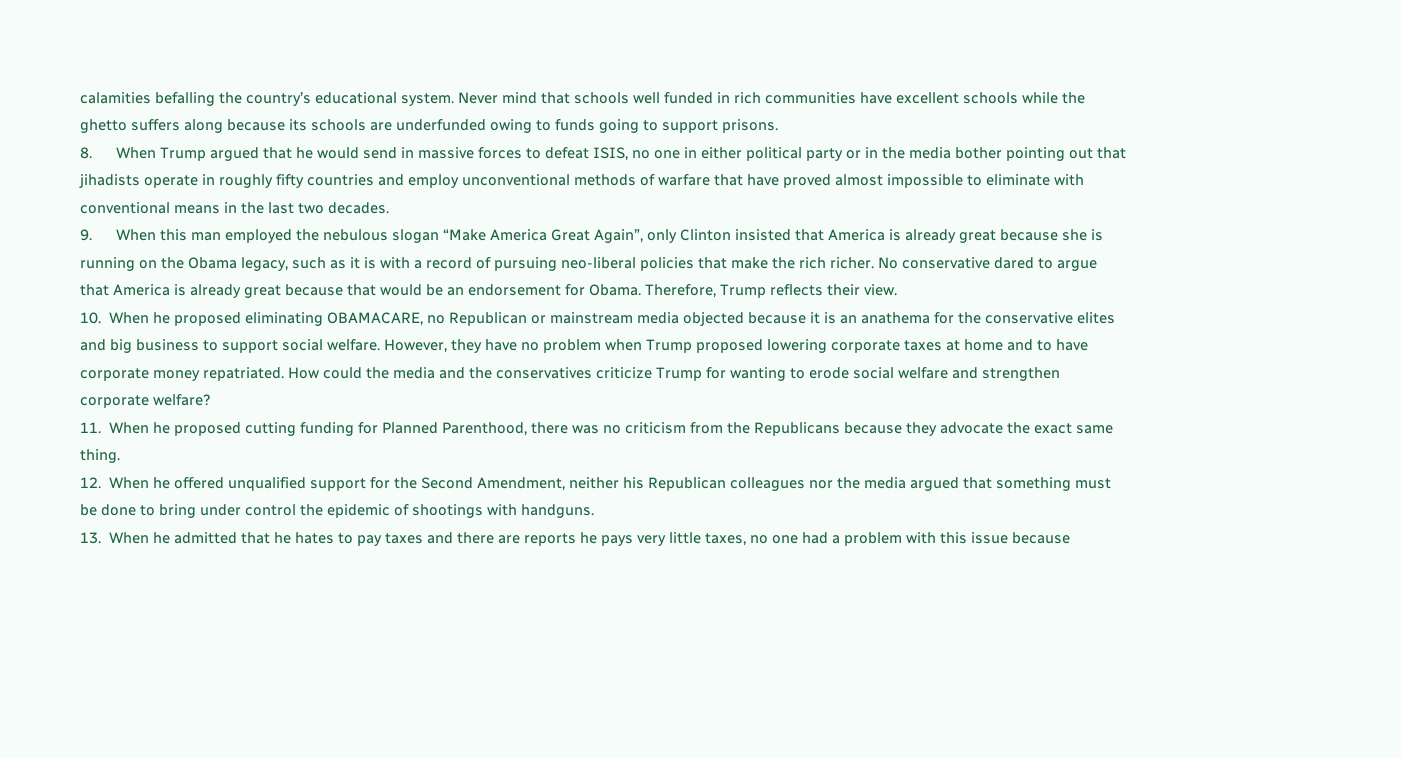calamities befalling the country’s educational system. Never mind that schools well funded in rich communities have excellent schools while the ghetto suffers along because its schools are underfunded owing to funds going to support prisons.
8.      When Trump argued that he would send in massive forces to defeat ISIS, no one in either political party or in the media bother pointing out that jihadists operate in roughly fifty countries and employ unconventional methods of warfare that have proved almost impossible to eliminate with conventional means in the last two decades.
9.      When this man employed the nebulous slogan “Make America Great Again”, only Clinton insisted that America is already great because she is running on the Obama legacy, such as it is with a record of pursuing neo-liberal policies that make the rich richer. No conservative dared to argue that America is already great because that would be an endorsement for Obama. Therefore, Trump reflects their view.
10.  When he proposed eliminating OBAMACARE, no Republican or mainstream media objected because it is an anathema for the conservative elites and big business to support social welfare. However, they have no problem when Trump proposed lowering corporate taxes at home and to have corporate money repatriated. How could the media and the conservatives criticize Trump for wanting to erode social welfare and strengthen corporate welfare?
11.  When he proposed cutting funding for Planned Parenthood, there was no criticism from the Republicans because they advocate the exact same thing.
12.  When he offered unqualified support for the Second Amendment, neither his Republican colleagues nor the media argued that something must be done to bring under control the epidemic of shootings with handguns.
13.  When he admitted that he hates to pay taxes and there are reports he pays very little taxes, no one had a problem with this issue because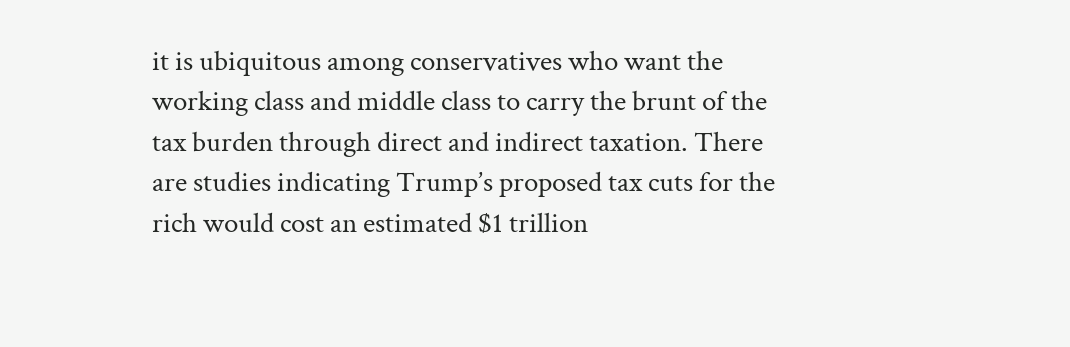it is ubiquitous among conservatives who want the working class and middle class to carry the brunt of the tax burden through direct and indirect taxation. There are studies indicating Trump’s proposed tax cuts for the rich would cost an estimated $1 trillion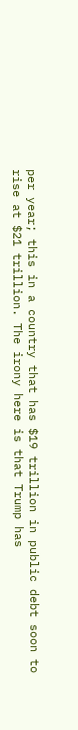per year; this in a country that has $19 trillion in public debt soon to rise at $21 trillion. The irony here is that Trump has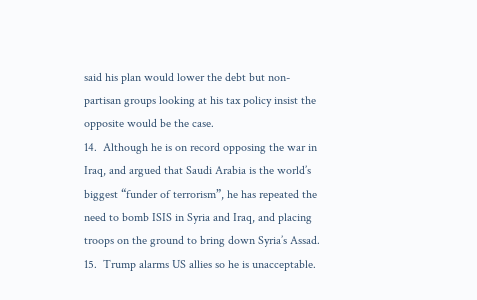said his plan would lower the debt but non-partisan groups looking at his tax policy insist the opposite would be the case.
14.  Although he is on record opposing the war in Iraq, and argued that Saudi Arabia is the world’s biggest “funder of terrorism”, he has repeated the need to bomb ISIS in Syria and Iraq, and placing troops on the ground to bring down Syria’s Assad.
15.  Trump alarms US allies so he is unacceptable.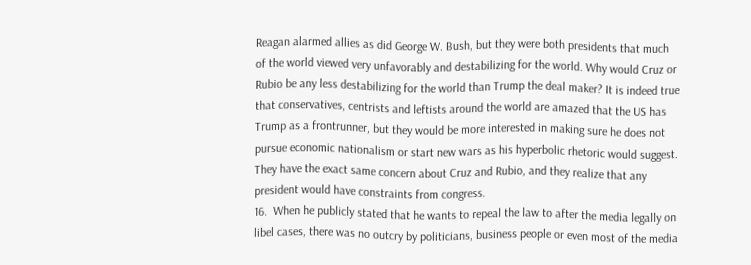Reagan alarmed allies as did George W. Bush, but they were both presidents that much of the world viewed very unfavorably and destabilizing for the world. Why would Cruz or Rubio be any less destabilizing for the world than Trump the deal maker? It is indeed true that conservatives, centrists and leftists around the world are amazed that the US has Trump as a frontrunner, but they would be more interested in making sure he does not pursue economic nationalism or start new wars as his hyperbolic rhetoric would suggest. They have the exact same concern about Cruz and Rubio, and they realize that any president would have constraints from congress.
16.  When he publicly stated that he wants to repeal the law to after the media legally on libel cases, there was no outcry by politicians, business people or even most of the media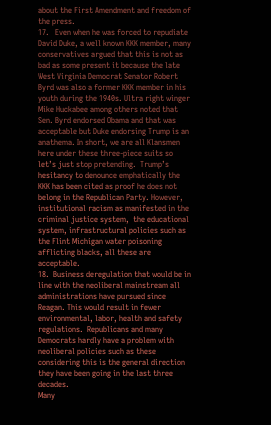about the First Amendment and freedom of the press.
17.   Even when he was forced to repudiate David Duke, a well known KKK member, many conservatives argued that this is not as bad as some present it because the late West Virginia Democrat Senator Robert Byrd was also a former KKK member in his youth during the 1940s. Ultra right winger Mike Huckabee among others noted that Sen. Byrd endorsed Obama and that was acceptable but Duke endorsing Trump is an anathema. In short, we are all Klansmen here under these three-piece suits so let’s just stop pretending.  Trump’s hesitancy to denounce emphatically the KKK has been cited as proof he does not belong in the Republican Party. However, institutional racism as manifested in the criminal justice system,  the educational system, infrastructural policies such as the Flint Michigan water poisoning afflicting blacks, all these are acceptable.
18.  Business deregulation that would be in line with the neoliberal mainstream all administrations have pursued since Reagan. This would result in fewer environmental, labor, health and safety regulations.  Republicans and many Democrats hardly have a problem with neoliberal policies such as these considering this is the general direction they have been going in the last three decades.
Many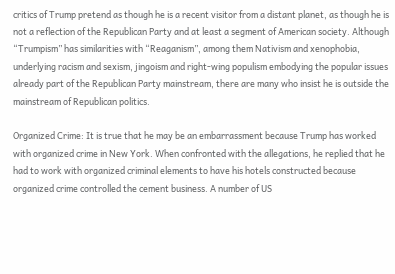critics of Trump pretend as though he is a recent visitor from a distant planet, as though he is not a reflection of the Republican Party and at least a segment of American society. Although “Trumpism” has similarities with “Reaganism”, among them Nativism and xenophobia, underlying racism and sexism, jingoism and right-wing populism embodying the popular issues already part of the Republican Party mainstream, there are many who insist he is outside the mainstream of Republican politics.

Organized Crime: It is true that he may be an embarrassment because Trump has worked with organized crime in New York. When confronted with the allegations, he replied that he had to work with organized criminal elements to have his hotels constructed because organized crime controlled the cement business. A number of US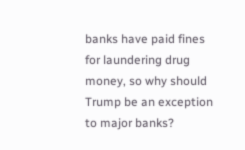banks have paid fines for laundering drug money, so why should Trump be an exception to major banks?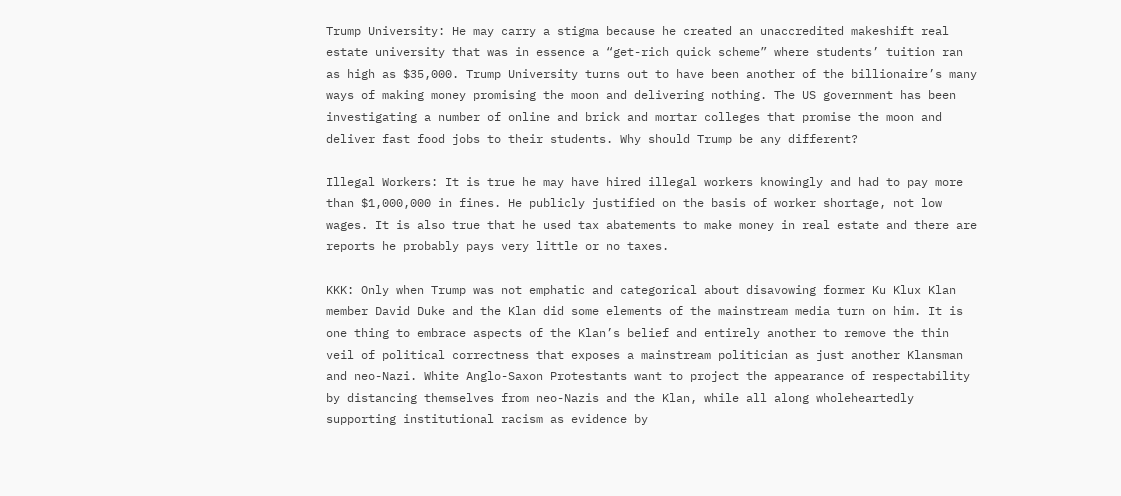Trump University: He may carry a stigma because he created an unaccredited makeshift real estate university that was in essence a “get-rich quick scheme” where students’ tuition ran as high as $35,000. Trump University turns out to have been another of the billionaire’s many ways of making money promising the moon and delivering nothing. The US government has been investigating a number of online and brick and mortar colleges that promise the moon and deliver fast food jobs to their students. Why should Trump be any different?

Illegal Workers: It is true he may have hired illegal workers knowingly and had to pay more than $1,000,000 in fines. He publicly justified on the basis of worker shortage, not low wages. It is also true that he used tax abatements to make money in real estate and there are reports he probably pays very little or no taxes.

KKK: Only when Trump was not emphatic and categorical about disavowing former Ku Klux Klan member David Duke and the Klan did some elements of the mainstream media turn on him. It is one thing to embrace aspects of the Klan’s belief and entirely another to remove the thin veil of political correctness that exposes a mainstream politician as just another Klansman and neo-Nazi. White Anglo-Saxon Protestants want to project the appearance of respectability by distancing themselves from neo-Nazis and the Klan, while all along wholeheartedly supporting institutional racism as evidence by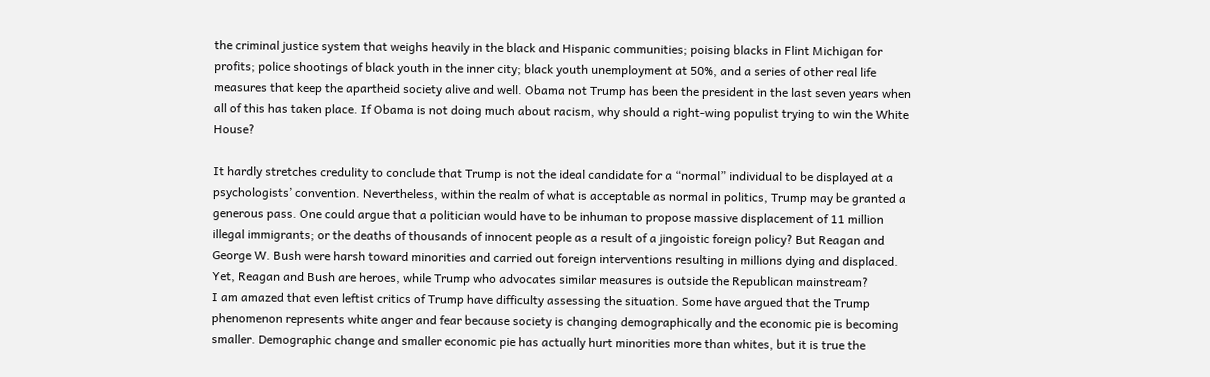the criminal justice system that weighs heavily in the black and Hispanic communities; poising blacks in Flint Michigan for profits; police shootings of black youth in the inner city; black youth unemployment at 50%, and a series of other real life measures that keep the apartheid society alive and well. Obama not Trump has been the president in the last seven years when all of this has taken place. If Obama is not doing much about racism, why should a right-wing populist trying to win the White House?

It hardly stretches credulity to conclude that Trump is not the ideal candidate for a “normal” individual to be displayed at a psychologists’ convention. Nevertheless, within the realm of what is acceptable as normal in politics, Trump may be granted a generous pass. One could argue that a politician would have to be inhuman to propose massive displacement of 11 million illegal immigrants; or the deaths of thousands of innocent people as a result of a jingoistic foreign policy? But Reagan and George W. Bush were harsh toward minorities and carried out foreign interventions resulting in millions dying and displaced. Yet, Reagan and Bush are heroes, while Trump who advocates similar measures is outside the Republican mainstream?
I am amazed that even leftist critics of Trump have difficulty assessing the situation. Some have argued that the Trump phenomenon represents white anger and fear because society is changing demographically and the economic pie is becoming smaller. Demographic change and smaller economic pie has actually hurt minorities more than whites, but it is true the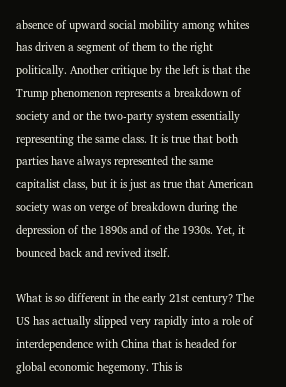absence of upward social mobility among whites has driven a segment of them to the right politically. Another critique by the left is that the Trump phenomenon represents a breakdown of society and or the two-party system essentially representing the same class. It is true that both parties have always represented the same capitalist class, but it is just as true that American society was on verge of breakdown during the depression of the 1890s and of the 1930s. Yet, it bounced back and revived itself.

What is so different in the early 21st century? The US has actually slipped very rapidly into a role of interdependence with China that is headed for global economic hegemony. This is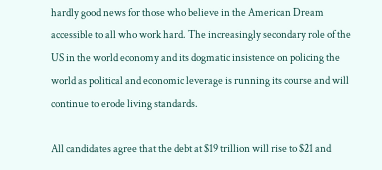hardly good news for those who believe in the American Dream accessible to all who work hard. The increasingly secondary role of the US in the world economy and its dogmatic insistence on policing the world as political and economic leverage is running its course and will continue to erode living standards.

All candidates agree that the debt at $19 trillion will rise to $21 and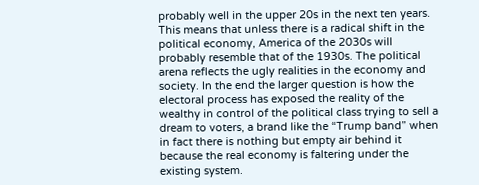probably well in the upper 20s in the next ten years. This means that unless there is a radical shift in the political economy, America of the 2030s will probably resemble that of the 1930s. The political arena reflects the ugly realities in the economy and society. In the end the larger question is how the electoral process has exposed the reality of the wealthy in control of the political class trying to sell a dream to voters, a brand like the “Trump band” when in fact there is nothing but empty air behind it because the real economy is faltering under the existing system.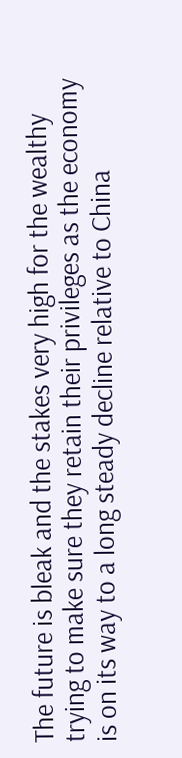The future is bleak and the stakes very high for the wealthy trying to make sure they retain their privileges as the economy is on its way to a long steady decline relative to China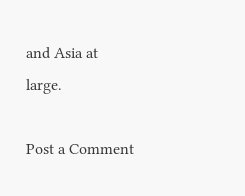and Asia at large.

Post a Comment